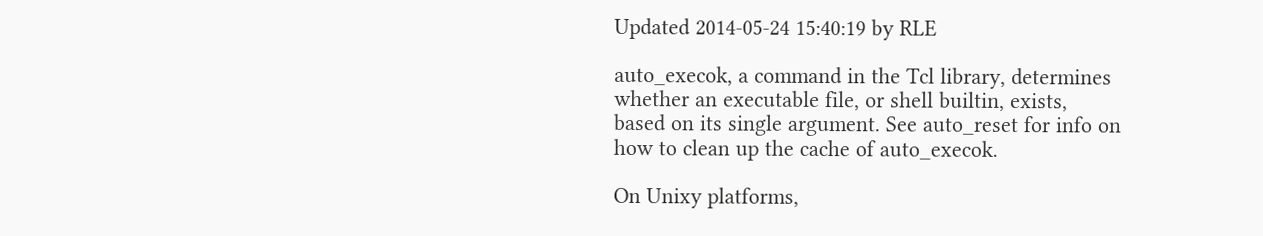Updated 2014-05-24 15:40:19 by RLE

auto_execok, a command in the Tcl library, determines whether an executable file, or shell builtin, exists, based on its single argument. See auto_reset for info on how to clean up the cache of auto_execok.

On Unixy platforms,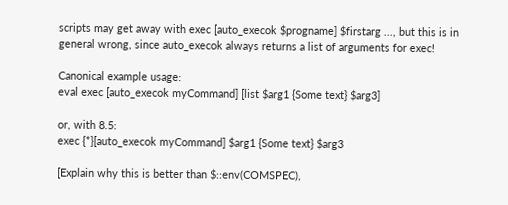scripts may get away with exec [auto_execok $progname] $firstarg ..., but this is in general wrong, since auto_execok always returns a list of arguments for exec!

Canonical example usage:
eval exec [auto_execok myCommand] [list $arg1 {Some text} $arg3]

or, with 8.5:
exec {*}[auto_execok myCommand] $arg1 {Some text} $arg3

[Explain why this is better than $::env(COMSPEC),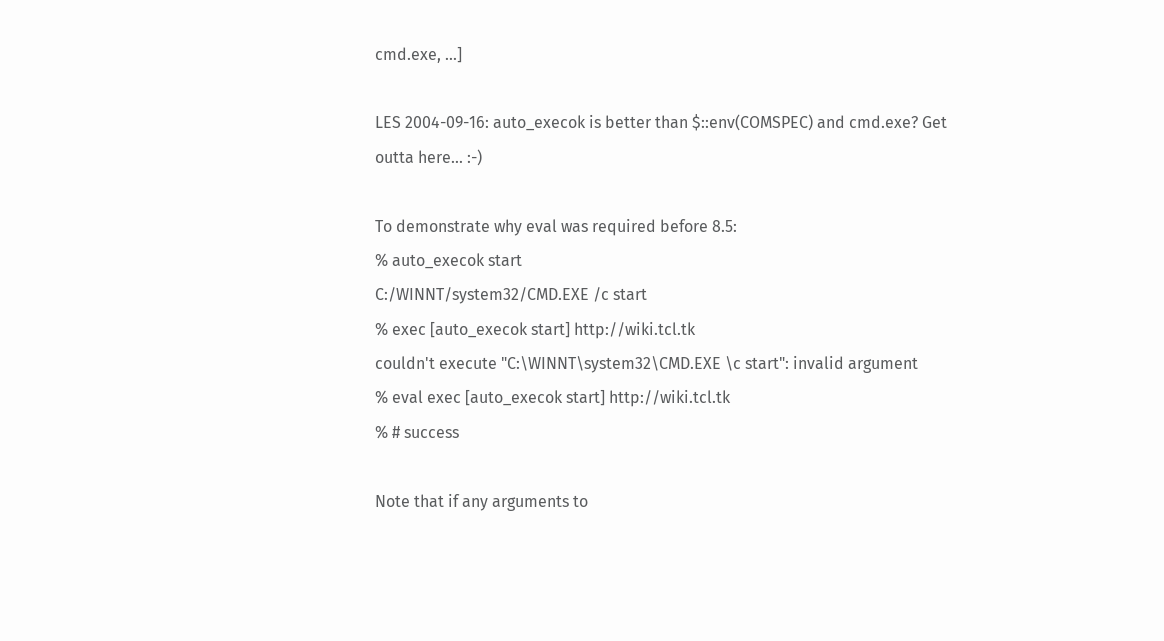cmd.exe, ...]

LES 2004-09-16: auto_execok is better than $::env(COMSPEC) and cmd.exe? Get outta here... :-)

To demonstrate why eval was required before 8.5:
% auto_execok start
C:/WINNT/system32/CMD.EXE /c start
% exec [auto_execok start] http://wiki.tcl.tk
couldn't execute "C:\WINNT\system32\CMD.EXE \c start": invalid argument
% eval exec [auto_execok start] http://wiki.tcl.tk
% # success

Note that if any arguments to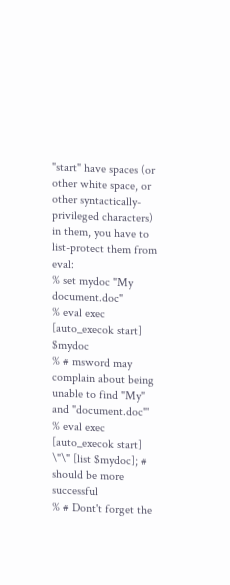"start" have spaces (or other white space, or other syntactically-privileged characters) in them, you have to list-protect them from eval:
% set mydoc "My document.doc"
% eval exec [auto_execok start] $mydoc
% # msword may complain about being unable to find "My" and "document.doc"'
% eval exec [auto_execok start] \"\" [list $mydoc]; # should be more successful
% # Dont't forget the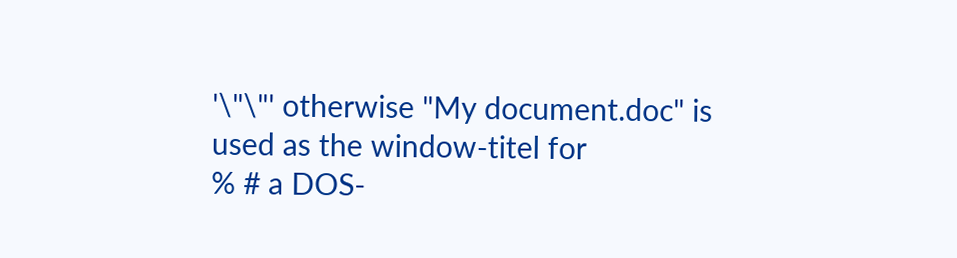'\"\"' otherwise "My document.doc" is used as the window-titel for
% # a DOS-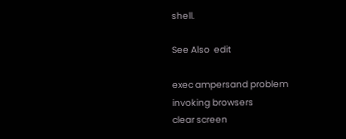shell.

See Also  edit

exec ampersand problem
invoking browsers
clear screen